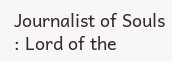Journalist of Souls : Lord of the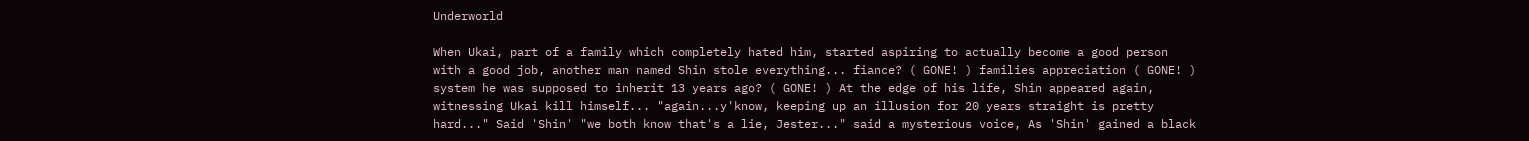Underworld

When Ukai, part of a family which completely hated him, started aspiring to actually become a good person with a good job, another man named Shin stole everything... fiance? ( GONE! ) families appreciation ( GONE! ) system he was supposed to inherit 13 years ago? ( GONE! ) At the edge of his life, Shin appeared again, witnessing Ukai kill himself... "again...y'know, keeping up an illusion for 20 years straight is pretty hard..." Said 'Shin' "we both know that's a lie, Jester..." said a mysterious voice, As 'Shin' gained a black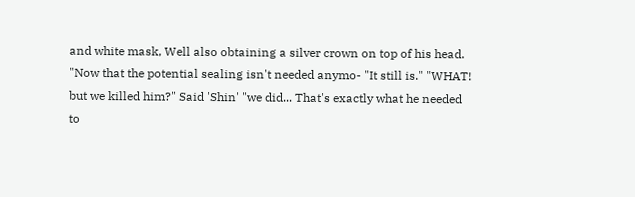and white mask, Well also obtaining a silver crown on top of his head. "Now that the potential sealing isn't needed anymo- "It still is." "WHAT! but we killed him?" Said 'Shin' "we did... That's exactly what he needed to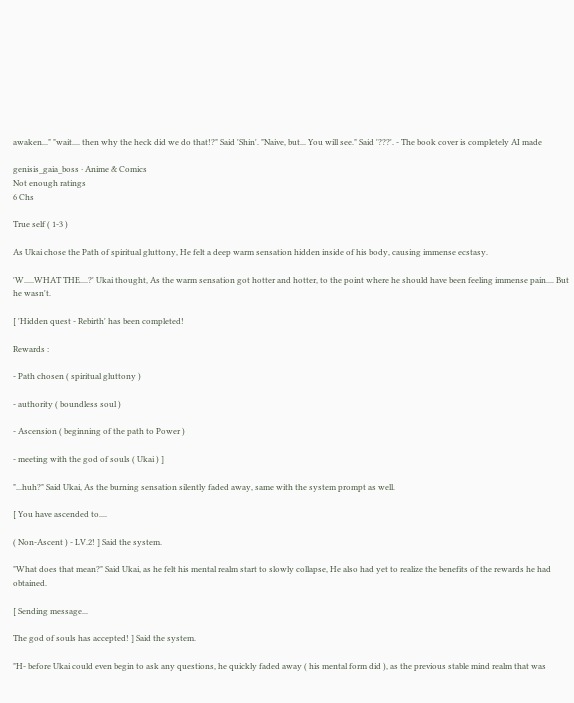awaken..." "wait.... then why the heck did we do that!?" Said 'Shin'. "Naive, but... You will see." Said '???'. - The book cover is completely AI made

genisis_gaia_boss · Anime & Comics
Not enough ratings
6 Chs

True self ( 1-3 )

As Ukai chose the Path of spiritual gluttony, He felt a deep warm sensation hidden inside of his body, causing immense ecstasy.

'W.....WHAT THE....?' Ukai thought, As the warm sensation got hotter and hotter, to the point where he should have been feeling immense pain.... But he wasn't.

[ 'Hidden quest - Rebirth' has been completed!

Rewards :

- Path chosen ( spiritual gluttony )

- authority ( boundless soul )

- Ascension ( beginning of the path to Power )

- meeting with the god of souls ( Ukai ) ]

"...huh?" Said Ukai, As the burning sensation silently faded away, same with the system prompt as well.

[ You have ascended to....

( Non-Ascent ) - LV.2! ] Said the system.

"What does that mean?" Said Ukai, as he felt his mental realm start to slowly collapse, He also had yet to realize the benefits of the rewards he had obtained.

[ Sending message...

The god of souls has accepted! ] Said the system.

"H- before Ukai could even begin to ask any questions, he quickly faded away ( his mental form did ), as the previous stable mind realm that was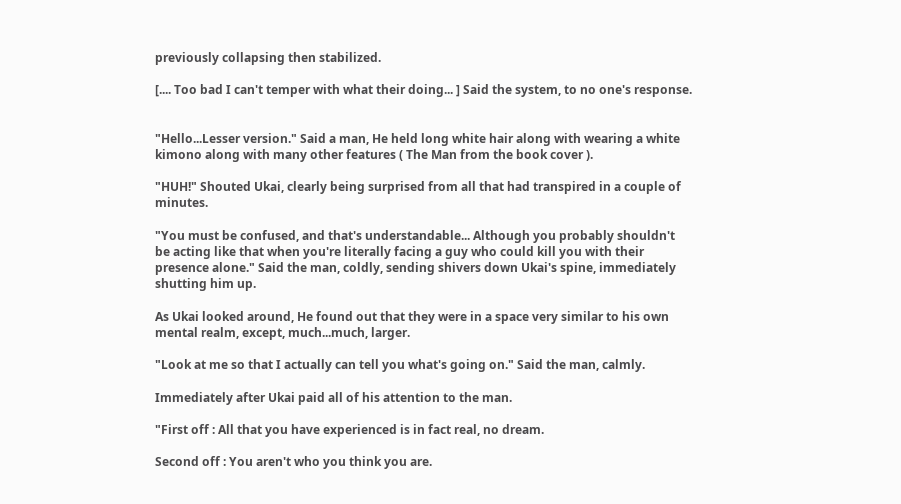previously collapsing then stabilized.

[.... Too bad I can't temper with what their doing... ] Said the system, to no one's response.


"Hello...Lesser version." Said a man, He held long white hair along with wearing a white kimono along with many other features ( The Man from the book cover ).

"HUH!" Shouted Ukai, clearly being surprised from all that had transpired in a couple of minutes.

"You must be confused, and that's understandable... Although you probably shouldn't be acting like that when you're literally facing a guy who could kill you with their presence alone." Said the man, coldly, sending shivers down Ukai's spine, immediately shutting him up.

As Ukai looked around, He found out that they were in a space very similar to his own mental realm, except, much...much, larger.

"Look at me so that I actually can tell you what's going on." Said the man, calmly.

Immediately after Ukai paid all of his attention to the man.

"First off : All that you have experienced is in fact real, no dream.

Second off : You aren't who you think you are.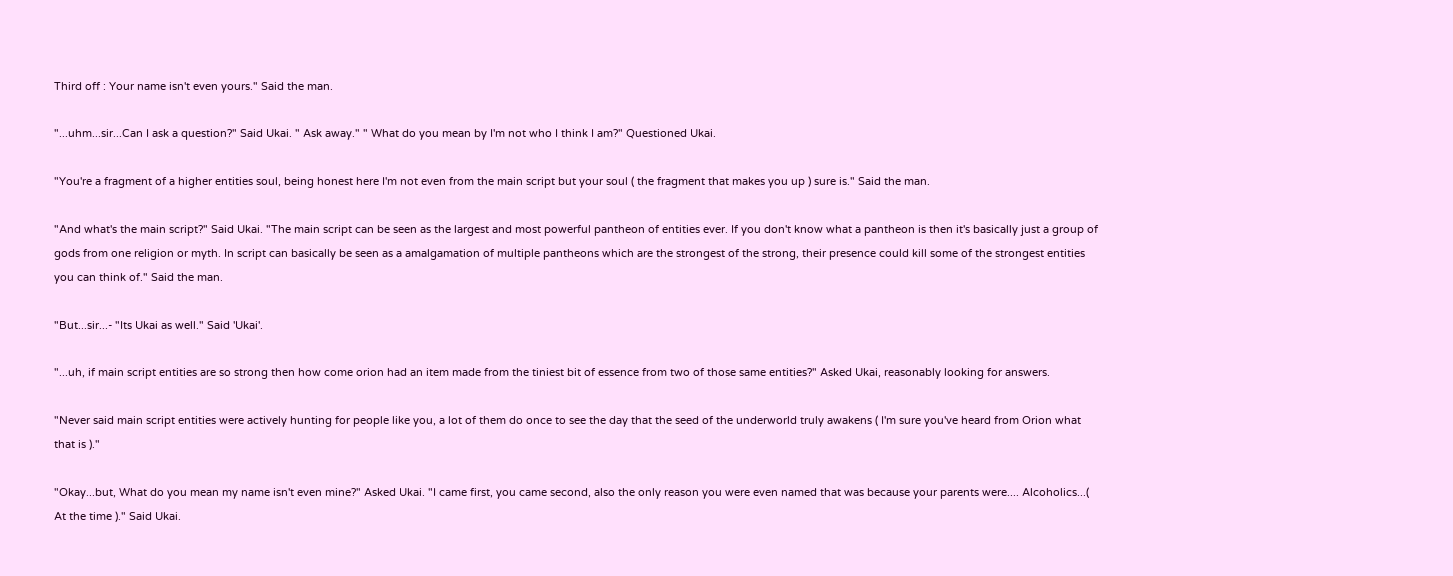Third off : Your name isn't even yours." Said the man.

"...uhm...sir...Can I ask a question?" Said Ukai. " Ask away." " What do you mean by I'm not who I think I am?" Questioned Ukai.

"You're a fragment of a higher entities soul, being honest here I'm not even from the main script but your soul ( the fragment that makes you up ) sure is." Said the man.

"And what's the main script?" Said Ukai. "The main script can be seen as the largest and most powerful pantheon of entities ever. If you don't know what a pantheon is then it's basically just a group of gods from one religion or myth. In script can basically be seen as a amalgamation of multiple pantheons which are the strongest of the strong, their presence could kill some of the strongest entities you can think of." Said the man.

"But...sir...- "Its Ukai as well." Said 'Ukai'.

"...uh, if main script entities are so strong then how come orion had an item made from the tiniest bit of essence from two of those same entities?" Asked Ukai, reasonably looking for answers.

"Never said main script entities were actively hunting for people like you, a lot of them do once to see the day that the seed of the underworld truly awakens ( I'm sure you've heard from Orion what that is )."

"Okay...but, What do you mean my name isn't even mine?" Asked Ukai. "I came first, you came second, also the only reason you were even named that was because your parents were.... Alcoholics...( At the time )." Said Ukai.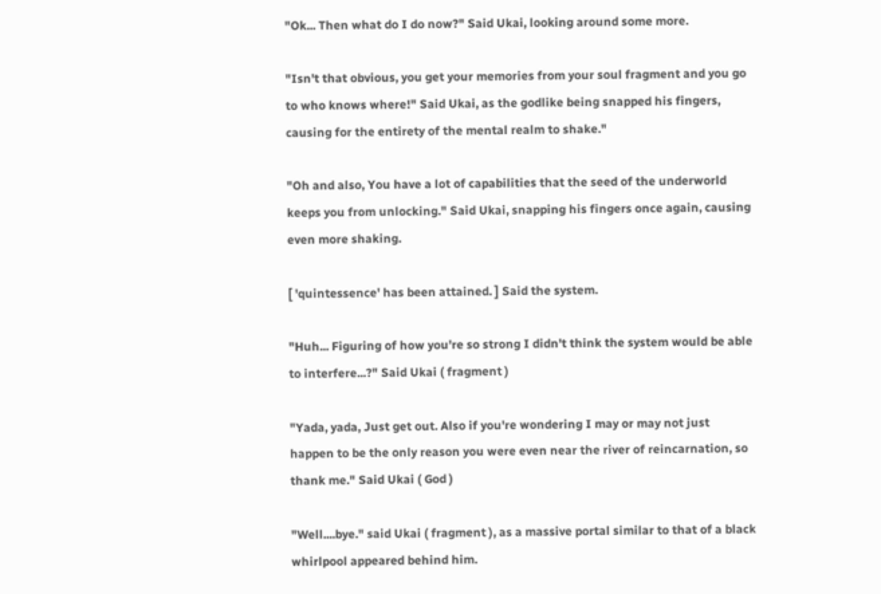"Ok... Then what do I do now?" Said Ukai, looking around some more.

"Isn't that obvious, you get your memories from your soul fragment and you go to who knows where!" Said Ukai, as the godlike being snapped his fingers, causing for the entirety of the mental realm to shake."

"Oh and also, You have a lot of capabilities that the seed of the underworld keeps you from unlocking." Said Ukai, snapping his fingers once again, causing even more shaking.

[ 'quintessence' has been attained. ] Said the system.

"Huh... Figuring of how you're so strong I didn't think the system would be able to interfere...?" Said Ukai ( fragment )

"Yada, yada, Just get out. Also if you're wondering I may or may not just happen to be the only reason you were even near the river of reincarnation, so thank me." Said Ukai ( God )

"Well....bye." said Ukai ( fragment ), as a massive portal similar to that of a black whirlpool appeared behind him.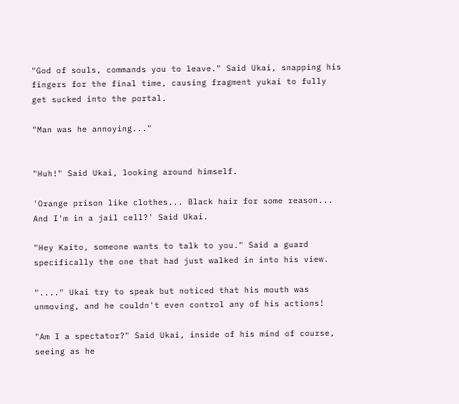"God of souls, commands you to leave." Said Ukai, snapping his fingers for the final time, causing fragment yukai to fully get sucked into the portal.

"Man was he annoying..."


"Huh!" Said Ukai, looking around himself.

'Orange prison like clothes... Black hair for some reason... And I'm in a jail cell?' Said Ukai.

"Hey Kaito, someone wants to talk to you." Said a guard specifically the one that had just walked in into his view.

"...." Ukai try to speak but noticed that his mouth was unmoving, and he couldn't even control any of his actions!

"Am I a spectator?" Said Ukai, inside of his mind of course, seeing as he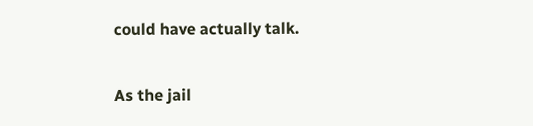could have actually talk.


As the jail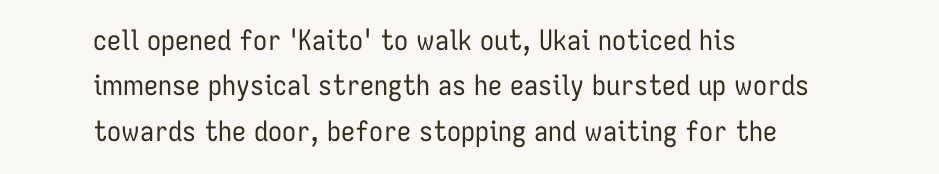cell opened for 'Kaito' to walk out, Ukai noticed his immense physical strength as he easily bursted up words towards the door, before stopping and waiting for the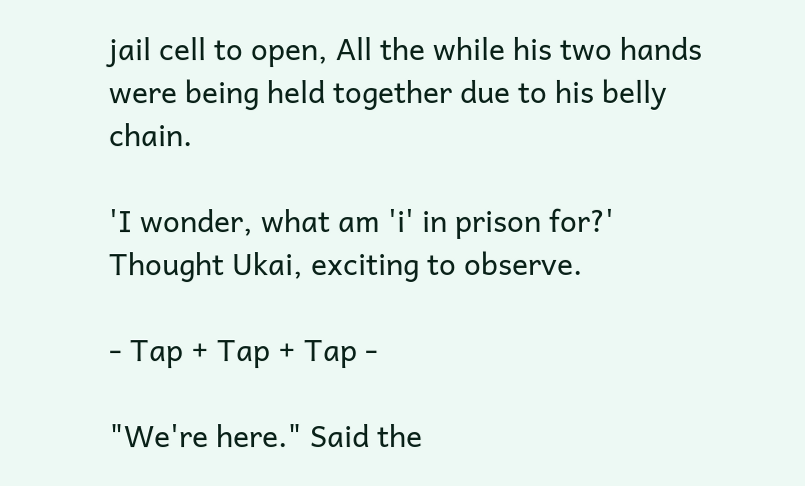jail cell to open, All the while his two hands were being held together due to his belly chain.

'I wonder, what am 'i' in prison for?' Thought Ukai, exciting to observe.

- Tap + Tap + Tap -

"We're here." Said the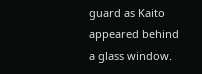guard as Kaito appeared behind a glass window.